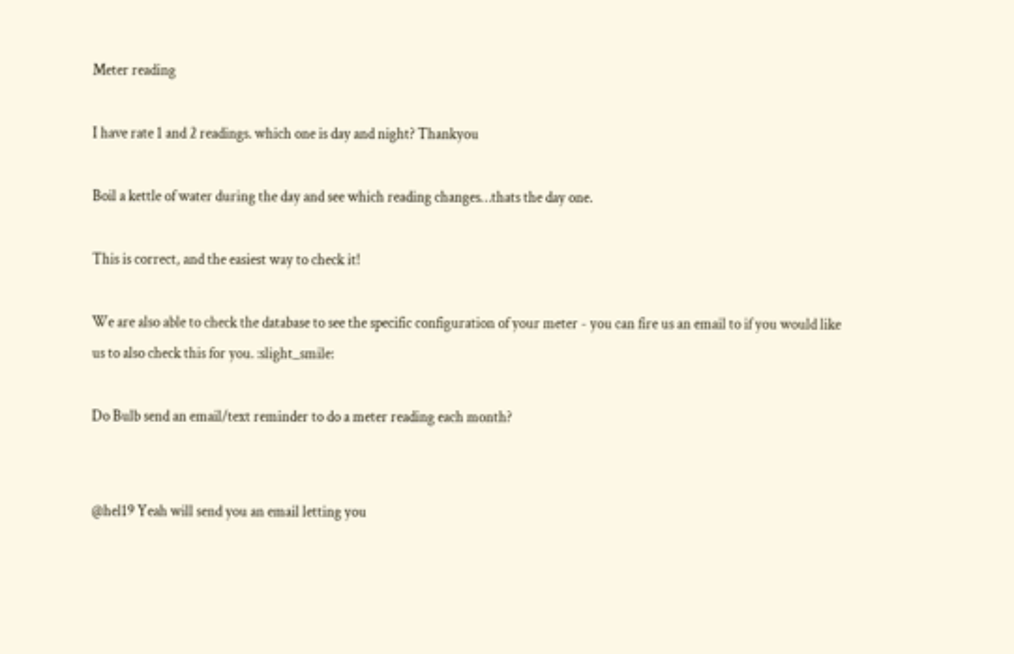Meter reading

I have rate 1 and 2 readings. which one is day and night? Thankyou

Boil a kettle of water during the day and see which reading changes…thats the day one.

This is correct, and the easiest way to check it!

We are also able to check the database to see the specific configuration of your meter - you can fire us an email to if you would like us to also check this for you. :slight_smile:

Do Bulb send an email/text reminder to do a meter reading each month?


@hel19 Yeah will send you an email letting you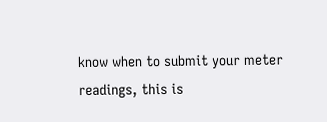know when to submit your meter readings, this is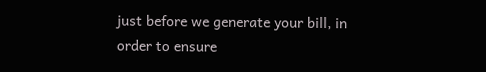just before we generate your bill, in order to ensure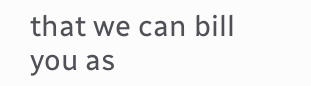that we can bill you as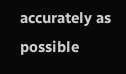accurately as possible